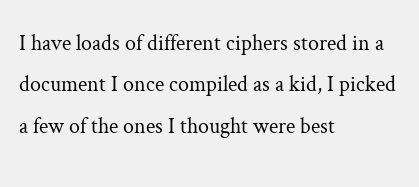I have loads of different ciphers stored in a document I once compiled as a kid, I picked a few of the ones I thought were best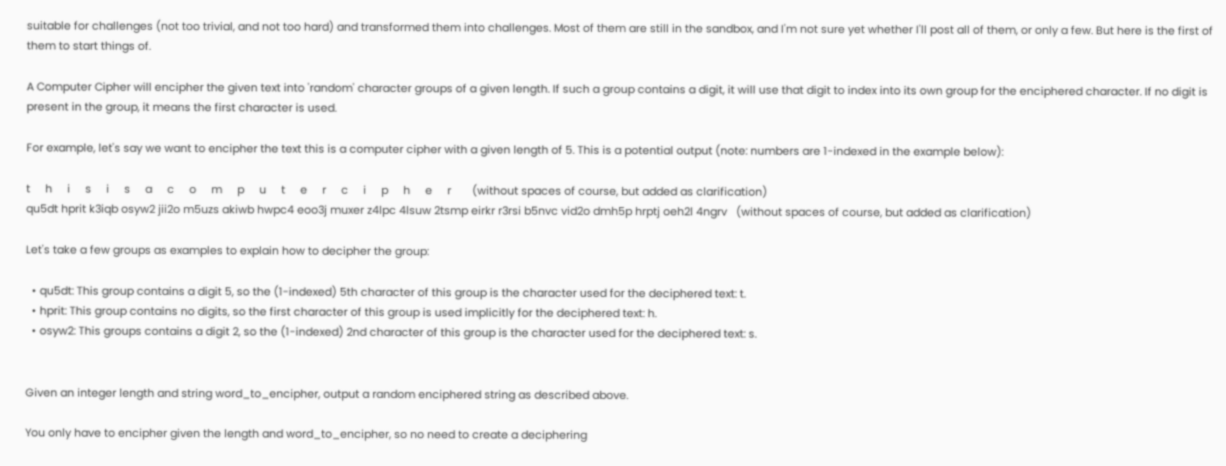suitable for challenges (not too trivial, and not too hard) and transformed them into challenges. Most of them are still in the sandbox, and I'm not sure yet whether I'll post all of them, or only a few. But here is the first of them to start things of.

A Computer Cipher will encipher the given text into 'random' character groups of a given length. If such a group contains a digit, it will use that digit to index into its own group for the enciphered character. If no digit is present in the group, it means the first character is used.

For example, let's say we want to encipher the text this is a computer cipher with a given length of 5. This is a potential output (note: numbers are 1-indexed in the example below):

t     h     i     s     i     s     a     c     o     m     p     u     t     e     r     c     i     p     h     e     r       (without spaces of course, but added as clarification)
qu5dt hprit k3iqb osyw2 jii2o m5uzs akiwb hwpc4 eoo3j muxer z4lpc 4lsuw 2tsmp eirkr r3rsi b5nvc vid2o dmh5p hrptj oeh2l 4ngrv   (without spaces of course, but added as clarification)

Let's take a few groups as examples to explain how to decipher the group:

  • qu5dt: This group contains a digit 5, so the (1-indexed) 5th character of this group is the character used for the deciphered text: t.
  • hprit: This group contains no digits, so the first character of this group is used implicitly for the deciphered text: h.
  • osyw2: This groups contains a digit 2, so the (1-indexed) 2nd character of this group is the character used for the deciphered text: s.


Given an integer length and string word_to_encipher, output a random enciphered string as described above.

You only have to encipher given the length and word_to_encipher, so no need to create a deciphering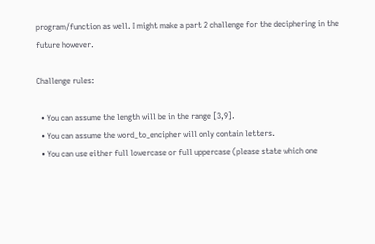program/function as well. I might make a part 2 challenge for the deciphering in the future however.

Challenge rules:

  • You can assume the length will be in the range [3,9].
  • You can assume the word_to_encipher will only contain letters.
  • You can use either full lowercase or full uppercase (please state which one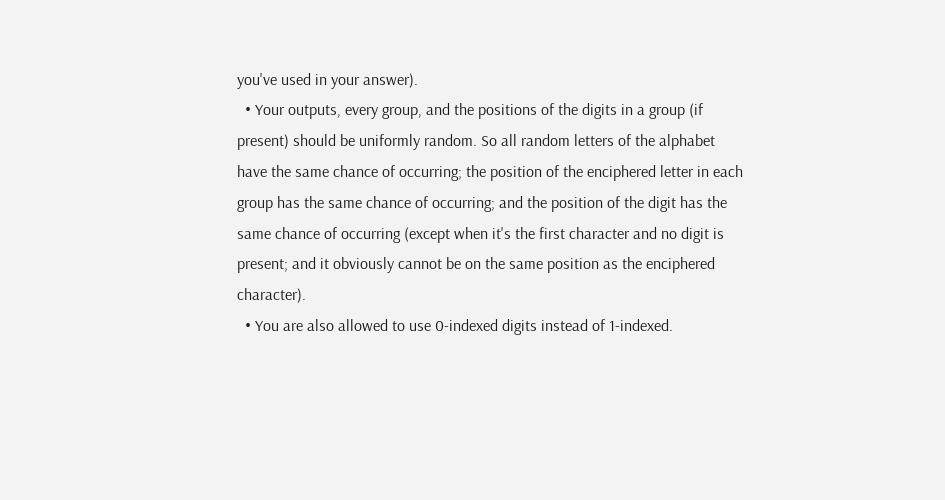you've used in your answer).
  • Your outputs, every group, and the positions of the digits in a group (if present) should be uniformly random. So all random letters of the alphabet have the same chance of occurring; the position of the enciphered letter in each group has the same chance of occurring; and the position of the digit has the same chance of occurring (except when it's the first character and no digit is present; and it obviously cannot be on the same position as the enciphered character).
  • You are also allowed to use 0-indexed digits instead of 1-indexed.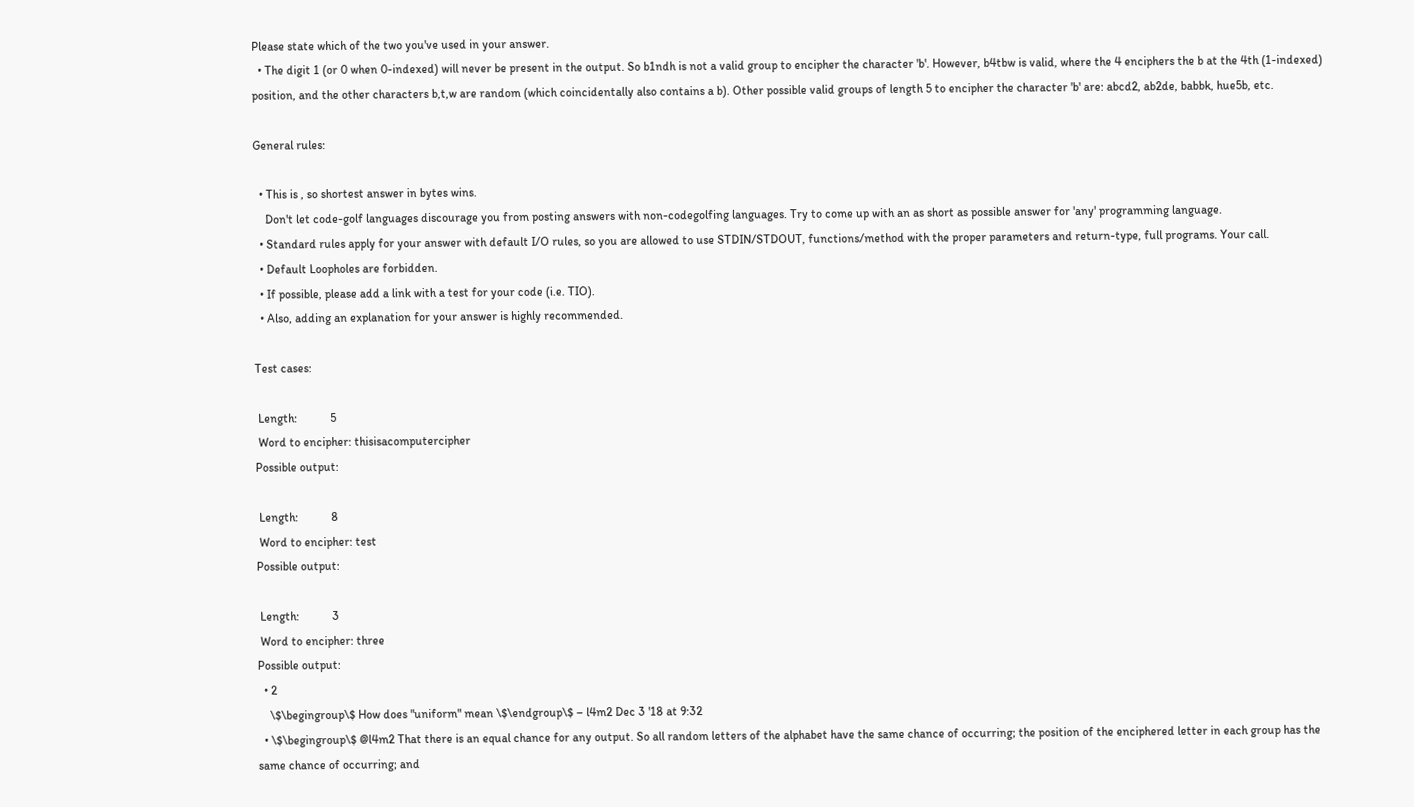Please state which of the two you've used in your answer.
  • The digit 1 (or 0 when 0-indexed) will never be present in the output. So b1ndh is not a valid group to encipher the character 'b'. However, b4tbw is valid, where the 4 enciphers the b at the 4th (1-indexed) position, and the other characters b,t,w are random (which coincidentally also contains a b). Other possible valid groups of length 5 to encipher the character 'b' are: abcd2, ab2de, babbk, hue5b, etc.

General rules:

  • This is , so shortest answer in bytes wins.
    Don't let code-golf languages discourage you from posting answers with non-codegolfing languages. Try to come up with an as short as possible answer for 'any' programming language.
  • Standard rules apply for your answer with default I/O rules, so you are allowed to use STDIN/STDOUT, functions/method with the proper parameters and return-type, full programs. Your call.
  • Default Loopholes are forbidden.
  • If possible, please add a link with a test for your code (i.e. TIO).
  • Also, adding an explanation for your answer is highly recommended.

Test cases:

 Length:           5
 Word to encipher: thisisacomputercipher
Possible output:

 Length:           8
 Word to encipher: test
Possible output:

 Length:           3
 Word to encipher: three
Possible output:
  • 2
    \$\begingroup\$ How does "uniform" mean \$\endgroup\$ – l4m2 Dec 3 '18 at 9:32
  • \$\begingroup\$ @l4m2 That there is an equal chance for any output. So all random letters of the alphabet have the same chance of occurring; the position of the enciphered letter in each group has the same chance of occurring; and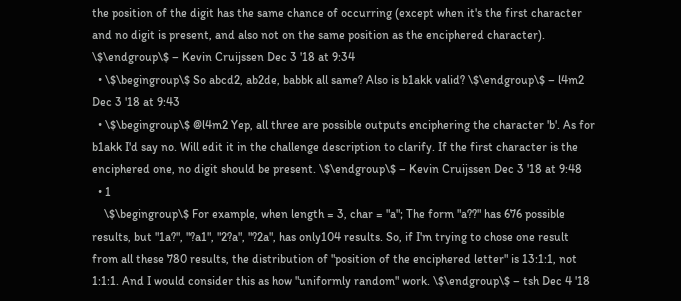the position of the digit has the same chance of occurring (except when it's the first character and no digit is present, and also not on the same position as the enciphered character). \$\endgroup\$ – Kevin Cruijssen Dec 3 '18 at 9:34
  • \$\begingroup\$ So abcd2, ab2de, babbk all same? Also is b1akk valid? \$\endgroup\$ – l4m2 Dec 3 '18 at 9:43
  • \$\begingroup\$ @l4m2 Yep, all three are possible outputs enciphering the character 'b'. As for b1akk I'd say no. Will edit it in the challenge description to clarify. If the first character is the enciphered one, no digit should be present. \$\endgroup\$ – Kevin Cruijssen Dec 3 '18 at 9:48
  • 1
    \$\begingroup\$ For example, when length = 3, char = "a"; The form "a??" has 676 possible results, but "1a?", "?a1", "2?a", "?2a", has only104 results. So, if I'm trying to chose one result from all these 780 results, the distribution of "position of the enciphered letter" is 13:1:1, not 1:1:1. And I would consider this as how "uniformly random" work. \$\endgroup\$ – tsh Dec 4 '18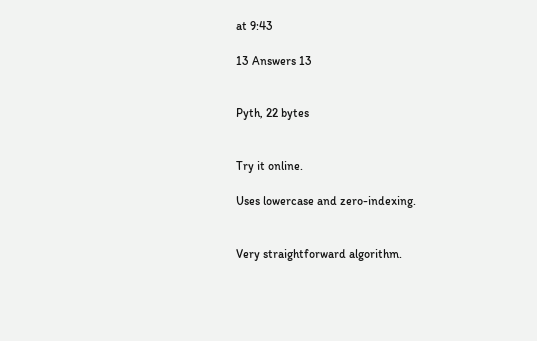at 9:43

13 Answers 13


Pyth, 22 bytes


Try it online.

Uses lowercase and zero-indexing.


Very straightforward algorithm.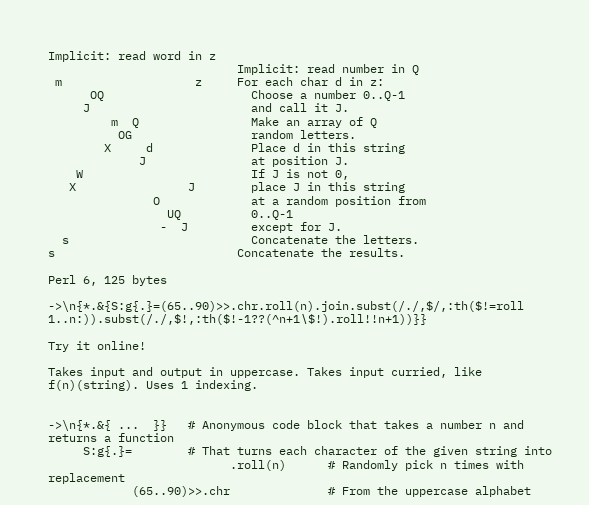Implicit: read word in z
                           Implicit: read number in Q
 m                   z     For each char d in z:
      OQ                     Choose a number 0..Q-1
     J                       and call it J.
         m  Q                Make an array of Q
          OG                 random letters.
        X     d              Place d in this string
             J               at position J.
    W                        If J is not 0,
   X                J        place J in this string
               O             at a random position from
                 UQ          0..Q-1
                -  J         except for J.
  s                          Concatenate the letters.
s                          Concatenate the results.

Perl 6, 125 bytes

->\n{*.&{S:g{.}=(65..90)>>.chr.roll(n).join.subst(/./,$/,:th($!=roll 1..n:)).subst(/./,$!,:th($!-1??(^n+1∖$!).roll!!n+1))}}

Try it online!

Takes input and output in uppercase. Takes input curried, like f(n)(string). Uses 1 indexing.


->\n{*.&{ ...  }}   # Anonymous code block that takes a number n and returns a function
     S:g{.}=        # That turns each character of the given string into
                          .roll(n)      # Randomly pick n times with replacement
            (65..90)>>.chr              # From the uppercase alphabet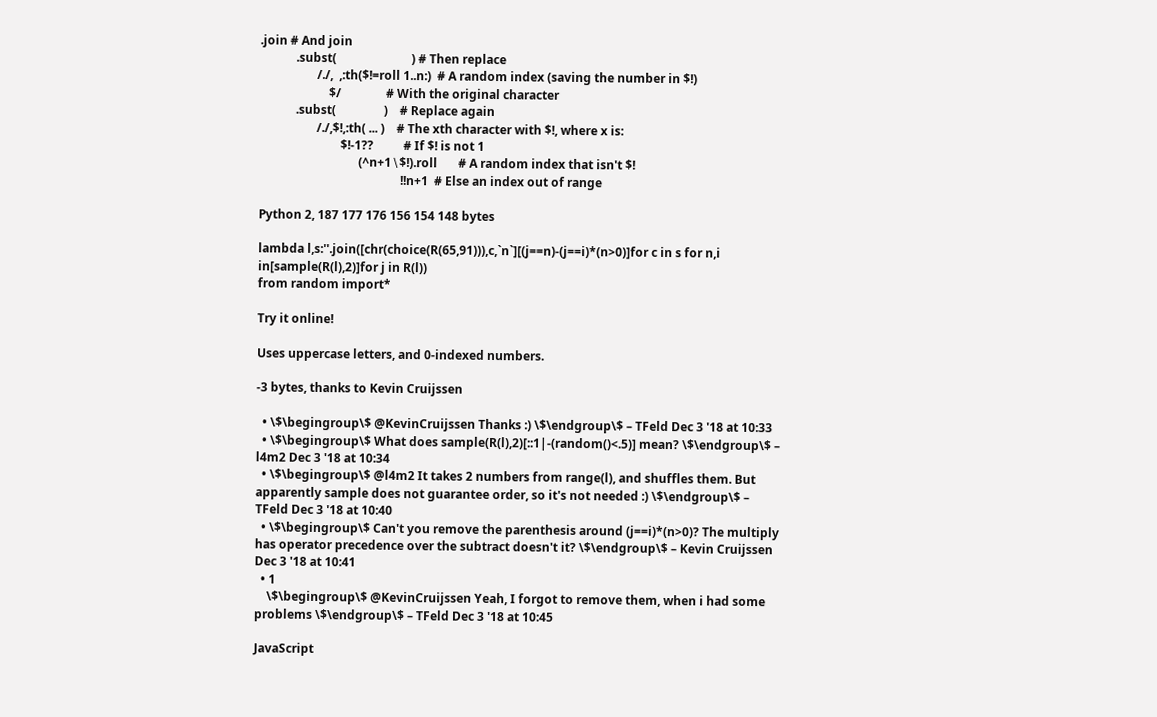.join # And join
            .subst(                         ) # Then replace
                   /./,  ,:th($!=roll 1..n:)  # A random index (saving the number in $!)
                       $/               # With the original character
            .subst(                )    # Replace again
                   /./,$!,:th( ... )    # The xth character with $!, where x is:
                           $!-1??          # If $! is not 1
                                 (^n+1∖$!).roll       # A random index that isn't $!
                                               !!n+1  # Else an index out of range

Python 2, 187 177 176 156 154 148 bytes

lambda l,s:''.join([chr(choice(R(65,91))),c,`n`][(j==n)-(j==i)*(n>0)]for c in s for n,i in[sample(R(l),2)]for j in R(l))
from random import*

Try it online!

Uses uppercase letters, and 0-indexed numbers.

-3 bytes, thanks to Kevin Cruijssen

  • \$\begingroup\$ @KevinCruijssen Thanks :) \$\endgroup\$ – TFeld Dec 3 '18 at 10:33
  • \$\begingroup\$ What does sample(R(l),2)[::1|-(random()<.5)] mean? \$\endgroup\$ – l4m2 Dec 3 '18 at 10:34
  • \$\begingroup\$ @l4m2 It takes 2 numbers from range(l), and shuffles them. But apparently sample does not guarantee order, so it's not needed :) \$\endgroup\$ – TFeld Dec 3 '18 at 10:40
  • \$\begingroup\$ Can't you remove the parenthesis around (j==i)*(n>0)? The multiply has operator precedence over the subtract doesn't it? \$\endgroup\$ – Kevin Cruijssen Dec 3 '18 at 10:41
  • 1
    \$\begingroup\$ @KevinCruijssen Yeah, I forgot to remove them, when i had some problems \$\endgroup\$ – TFeld Dec 3 '18 at 10:45

JavaScript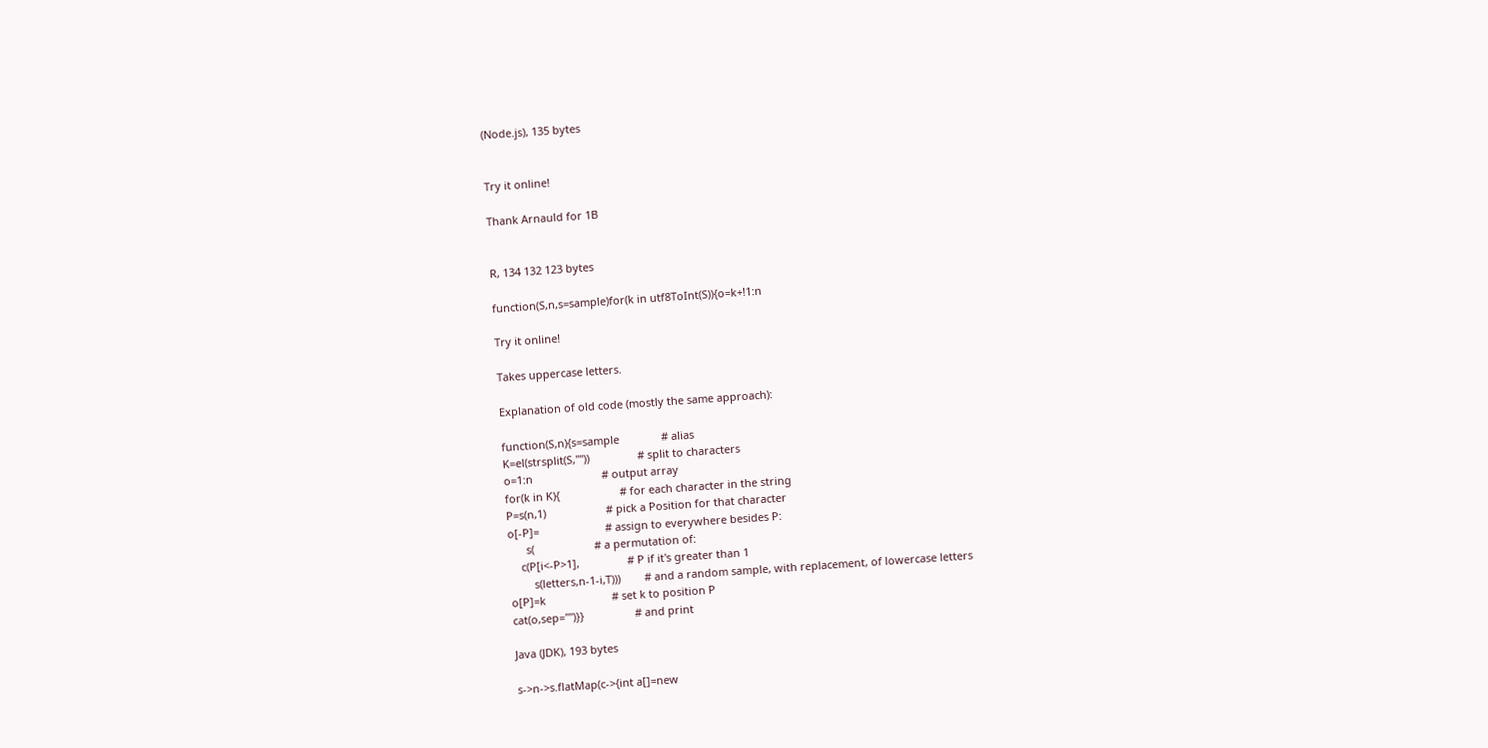(Node.js), 135 bytes


Try it online!

Thank Arnauld for 1B


R, 134 132 123 bytes

function(S,n,s=sample)for(k in utf8ToInt(S)){o=k+!1:n

Try it online!

Takes uppercase letters.

Explanation of old code (mostly the same approach):

function(S,n){s=sample              # alias
K=el(strsplit(S,""))                # split to characters
o=1:n                       # output array
for(k in K){                    # for each character in the string
P=s(n,1)                    # pick a Position for that character
o[-P]=                      # assign to everywhere besides P:
      s(                    # a permutation of:
    c(P[i<-P>1],                # P if it's greater than 1
        s(letters,n-1-i,T)))        # and a random sample, with replacement, of lowercase letters
o[P]=k                      # set k to position P
cat(o,sep="")}}                 # and print

Java (JDK), 193 bytes

s->n->s.flatMap(c->{int a[]=new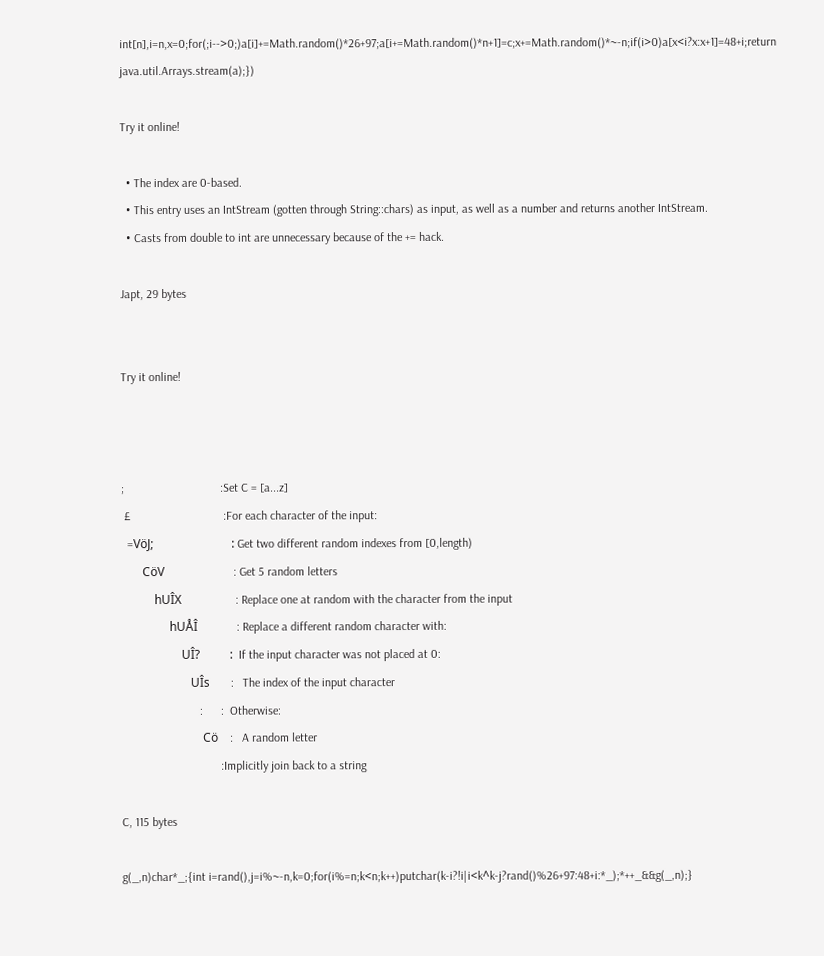int[n],i=n,x=0;for(;i-->0;)a[i]+=Math.random()*26+97;a[i+=Math.random()*n+1]=c;x+=Math.random()*~-n;if(i>0)a[x<i?x:x+1]=48+i;return java.util.Arrays.stream(a);})

Try it online!

  • The index are 0-based.
  • This entry uses an IntStream (gotten through String::chars) as input, as well as a number and returns another IntStream.
  • Casts from double to int are unnecessary because of the += hack.

Japt, 29 bytes


Try it online!



;                                :Set C = [a...z]
 £                               :For each character of the input:
  =VöJ;                          : Get two different random indexes from [0,length)
       CöV                       : Get 5 random letters
           hUÎX                  : Replace one at random with the character from the input
                hUÅÎ             : Replace a different random character with:
                    UÎ?          :  If the input character was not placed at 0:
                       UÎs       :   The index of the input character
                          :      :  Otherwise:
                           Cö    :   A random letter
                                 :Implicitly join back to a string

C, 115 bytes

g(_,n)char*_;{int i=rand(),j=i%~-n,k=0;for(i%=n;k<n;k++)putchar(k-i?!i|i<k^k-j?rand()%26+97:48+i:*_);*++_&&g(_,n);}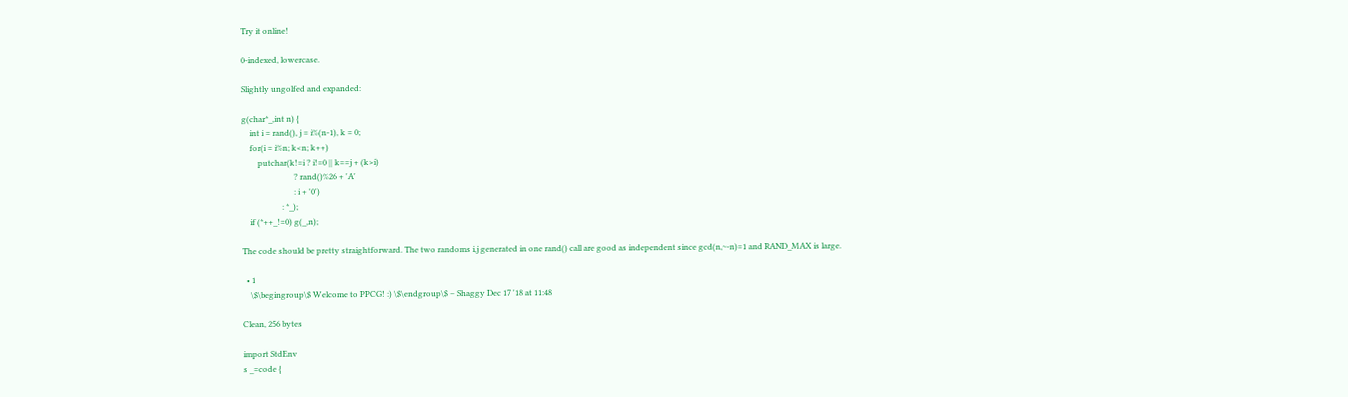Try it online!

0-indexed, lowercase.

Slightly ungolfed and expanded:

g(char*_,int n) {
    int i = rand(), j = i%(n-1), k = 0;
    for(i = i%n; k<n; k++)
        putchar(k!=i ? i!=0 || k==j + (k>i)
                          ? rand()%26 + 'A'
                          : i + '0')
                    : *_);
    if (*++_!=0) g(_,n);

The code should be pretty straightforward. The two randoms i,j generated in one rand() call are good as independent since gcd(n,~-n)=1 and RAND_MAX is large.

  • 1
    \$\begingroup\$ Welcome to PPCG! :) \$\endgroup\$ – Shaggy Dec 17 '18 at 11:48

Clean, 256 bytes

import StdEnv
s _=code {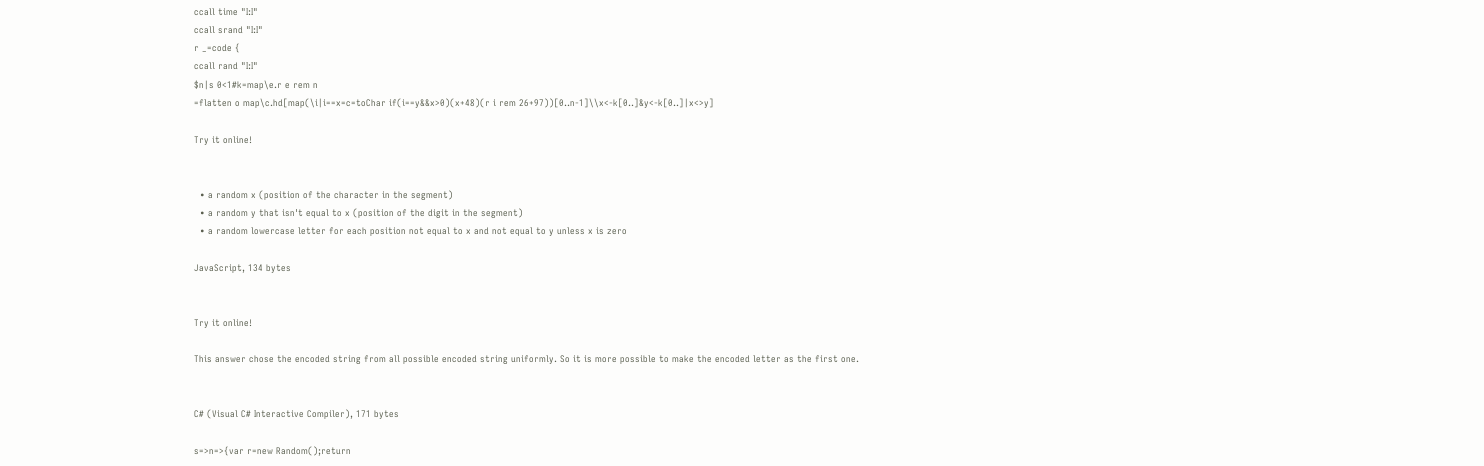ccall time "I:I"
ccall srand "I:I"
r _=code {
ccall rand "I:I"
$n|s 0<1#k=map\e.r e rem n
=flatten o map\c.hd[map(\i|i==x=c=toChar if(i==y&&x>0)(x+48)(r i rem 26+97))[0..n-1]\\x<-k[0..]&y<-k[0..]|x<>y]

Try it online!


  • a random x (position of the character in the segment)
  • a random y that isn't equal to x (position of the digit in the segment)
  • a random lowercase letter for each position not equal to x and not equal to y unless x is zero

JavaScript, 134 bytes


Try it online!

This answer chose the encoded string from all possible encoded string uniformly. So it is more possible to make the encoded letter as the first one.


C# (Visual C# Interactive Compiler), 171 bytes

s=>n=>{var r=new Random();return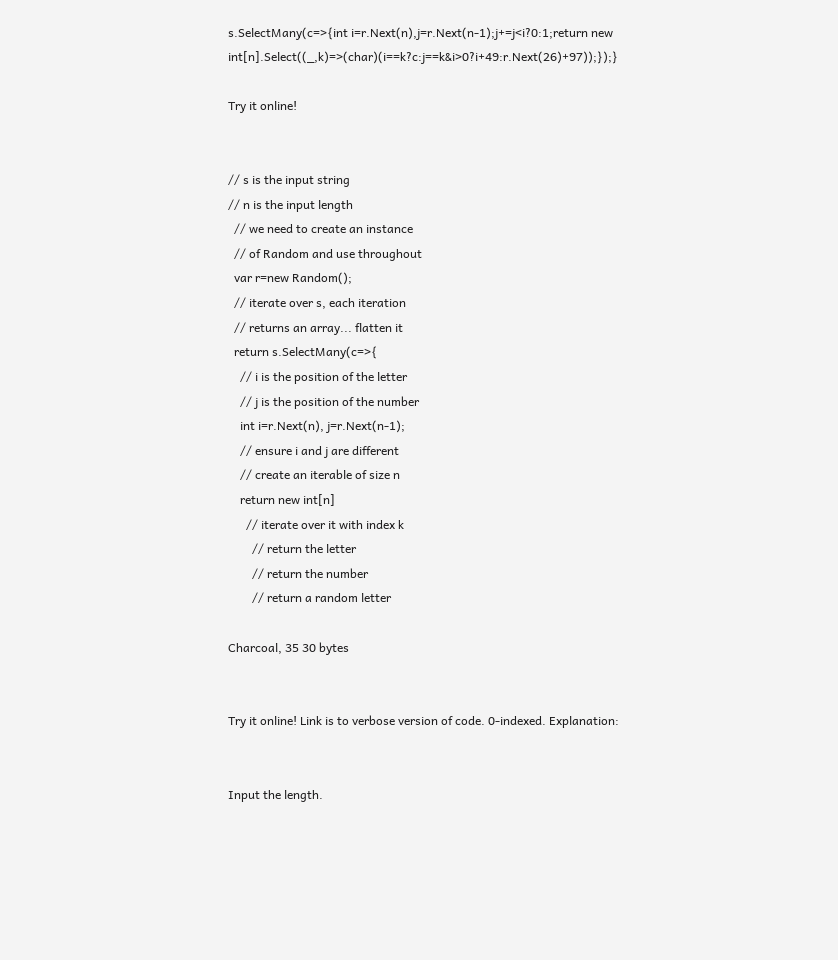s.SelectMany(c=>{int i=r.Next(n),j=r.Next(n-1);j+=j<i?0:1;return new int[n].Select((_,k)=>(char)(i==k?c:j==k&i>0?i+49:r.Next(26)+97));});}

Try it online!


// s is the input string
// n is the input length
  // we need to create an instance
  // of Random and use throughout
  var r=new Random();
  // iterate over s, each iteration
  // returns an array... flatten it
  return s.SelectMany(c=>{
    // i is the position of the letter
    // j is the position of the number
    int i=r.Next(n), j=r.Next(n-1);
    // ensure i and j are different
    // create an iterable of size n
    return new int[n]
      // iterate over it with index k
        // return the letter
        // return the number
        // return a random letter

Charcoal, 35 30 bytes


Try it online! Link is to verbose version of code. 0-indexed. Explanation:


Input the length.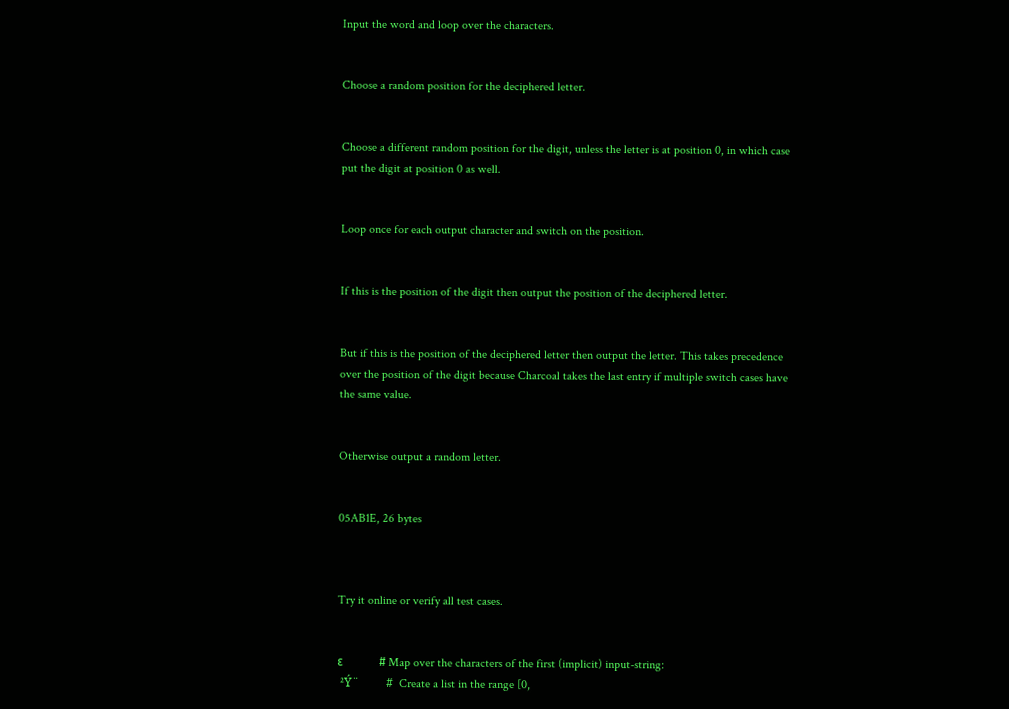Input the word and loop over the characters.


Choose a random position for the deciphered letter.


Choose a different random position for the digit, unless the letter is at position 0, in which case put the digit at position 0 as well.


Loop once for each output character and switch on the position.


If this is the position of the digit then output the position of the deciphered letter.


But if this is the position of the deciphered letter then output the letter. This takes precedence over the position of the digit because Charcoal takes the last entry if multiple switch cases have the same value.


Otherwise output a random letter.


05AB1E, 26 bytes



Try it online or verify all test cases.


ε            # Map over the characters of the first (implicit) input-string:
 ²Ý¨         #  Create a list in the range [0,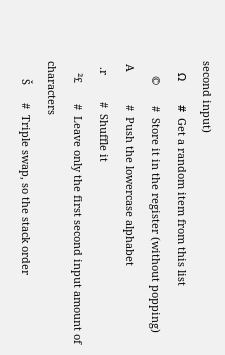second input)
    Ω        #  Get a random item from this list
     ©       #  Store it in the register (without popping)
 A           #  Push the lowercase alphabet
  .r         #  Shuffle it
    ²£       #  Leave only the first second input amount of characters
      Š      #  Triple swap, so the stack order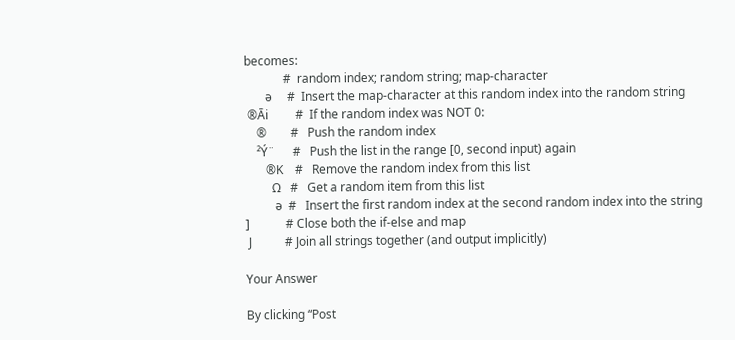becomes:
             #  random index; random string; map-character
       ǝ     #  Insert the map-character at this random index into the random string
 ®Āi         #  If the random index was NOT 0:
    ®        #   Push the random index
    ²Ý¨      #   Push the list in the range [0, second input) again
       ®K    #   Remove the random index from this list
         Ω   #   Get a random item from this list
          ǝ  #   Insert the first random index at the second random index into the string
]            # Close both the if-else and map
 J           # Join all strings together (and output implicitly)

Your Answer

By clicking “Post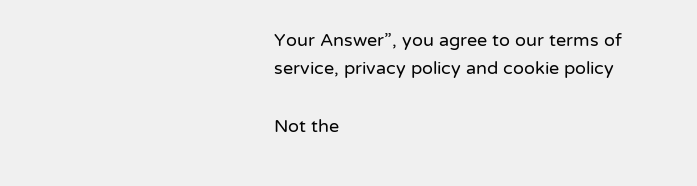Your Answer”, you agree to our terms of service, privacy policy and cookie policy

Not the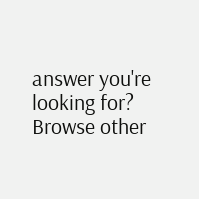answer you're looking for? Browse other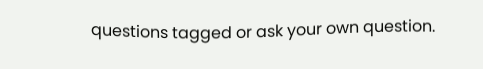questions tagged or ask your own question.